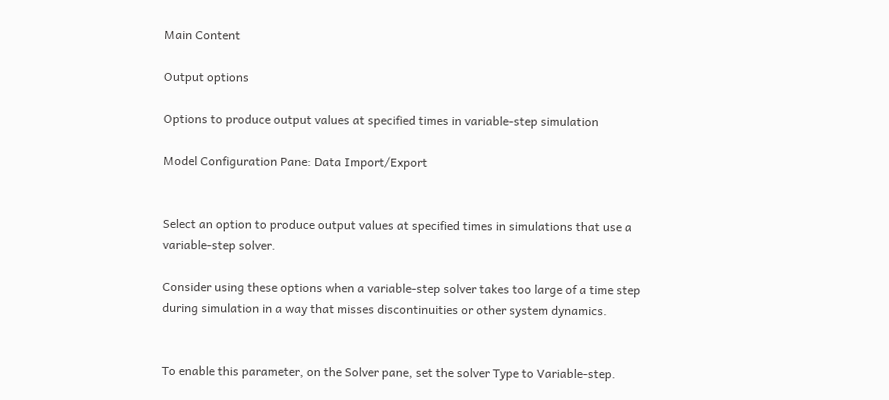Main Content

Output options

Options to produce output values at specified times in variable-step simulation

Model Configuration Pane: Data Import/Export


Select an option to produce output values at specified times in simulations that use a variable-step solver.

Consider using these options when a variable-step solver takes too large of a time step during simulation in a way that misses discontinuities or other system dynamics.


To enable this parameter, on the Solver pane, set the solver Type to Variable-step.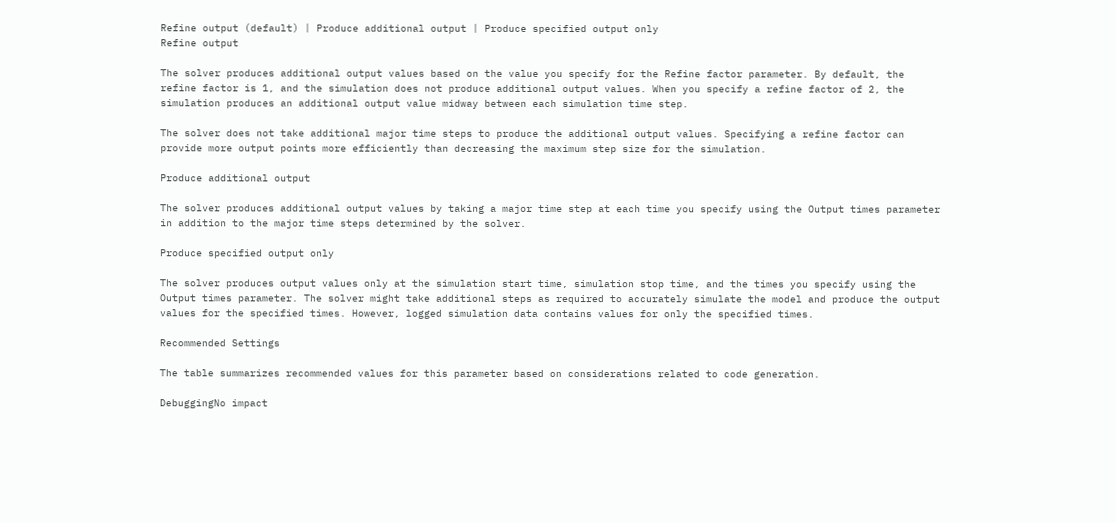Refine output (default) | Produce additional output | Produce specified output only
Refine output

The solver produces additional output values based on the value you specify for the Refine factor parameter. By default, the refine factor is 1, and the simulation does not produce additional output values. When you specify a refine factor of 2, the simulation produces an additional output value midway between each simulation time step.

The solver does not take additional major time steps to produce the additional output values. Specifying a refine factor can provide more output points more efficiently than decreasing the maximum step size for the simulation.

Produce additional output

The solver produces additional output values by taking a major time step at each time you specify using the Output times parameter in addition to the major time steps determined by the solver.

Produce specified output only

The solver produces output values only at the simulation start time, simulation stop time, and the times you specify using the Output times parameter. The solver might take additional steps as required to accurately simulate the model and produce the output values for the specified times. However, logged simulation data contains values for only the specified times.

Recommended Settings

The table summarizes recommended values for this parameter based on considerations related to code generation.

DebuggingNo impact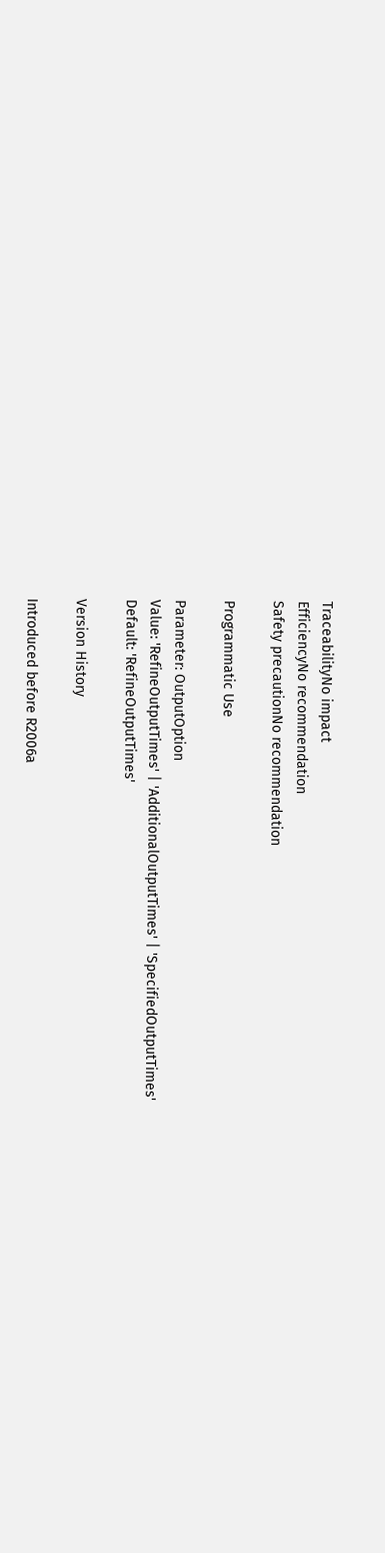TraceabilityNo impact
EfficiencyNo recommendation
Safety precautionNo recommendation

Programmatic Use

Parameter: OutputOption
Value: 'RefineOutputTimes' | 'AdditionalOutputTimes' | 'SpecifiedOutputTimes'
Default: 'RefineOutputTimes'

Version History

Introduced before R2006a